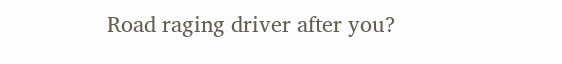Road raging driver after you?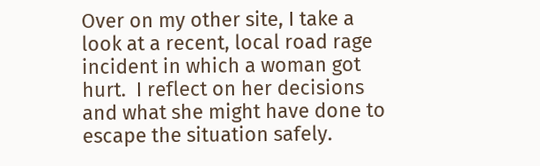Over on my other site, I take a look at a recent, local road rage incident in which a woman got hurt.  I reflect on her decisions and what she might have done to escape the situation safely.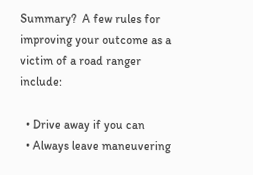Summary?  A few rules for improving your outcome as a victim of a road ranger include:

  • Drive away if you can
  • Always leave maneuvering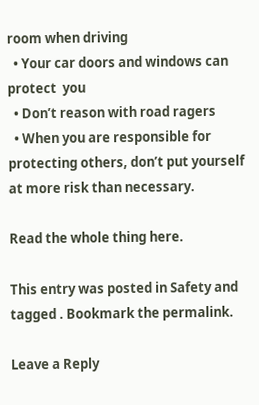room when driving
  • Your car doors and windows can protect  you
  • Don’t reason with road ragers
  • When you are responsible for protecting others, don’t put yourself at more risk than necessary.

Read the whole thing here.

This entry was posted in Safety and tagged . Bookmark the permalink.

Leave a Reply